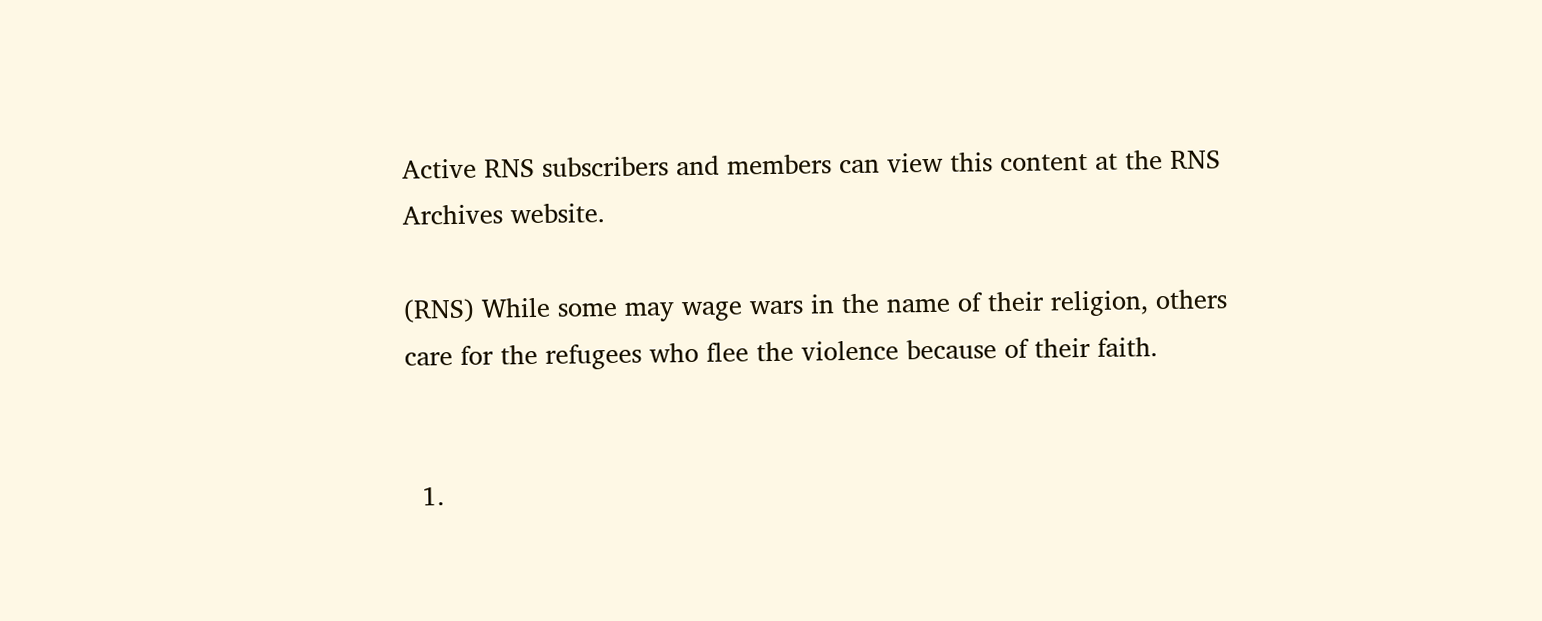Active RNS subscribers and members can view this content at the RNS Archives website.

(RNS) While some may wage wars in the name of their religion, others care for the refugees who flee the violence because of their faith.


  1.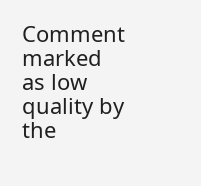Comment marked as low quality by the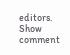editors. Show comment